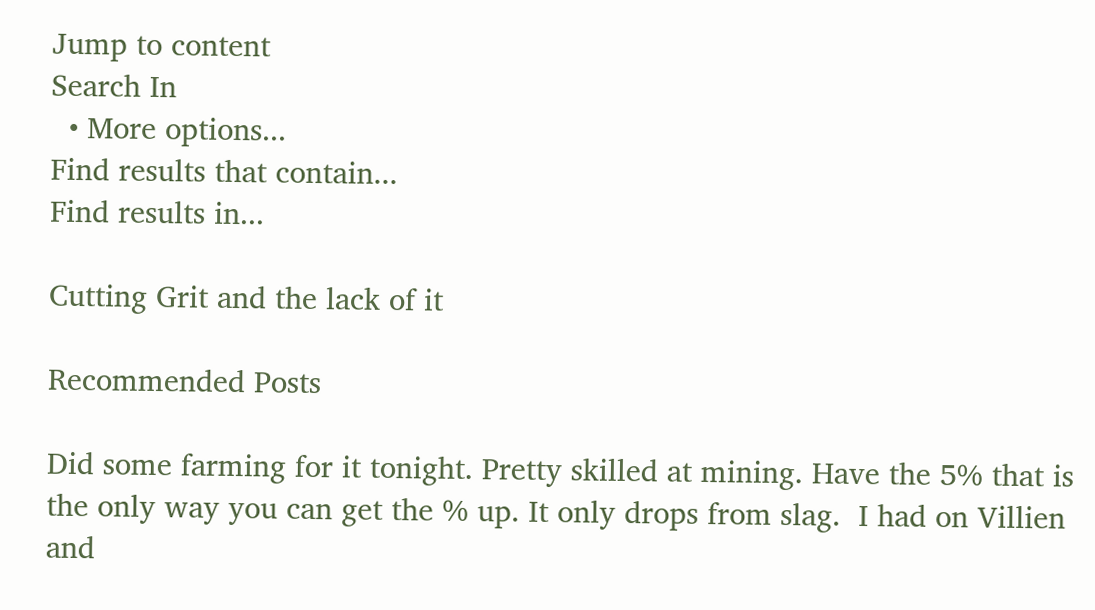Jump to content
Search In
  • More options...
Find results that contain...
Find results in...

Cutting Grit and the lack of it

Recommended Posts

Did some farming for it tonight. Pretty skilled at mining. Have the 5% that is the only way you can get the % up. It only drops from slag.  I had on Villien and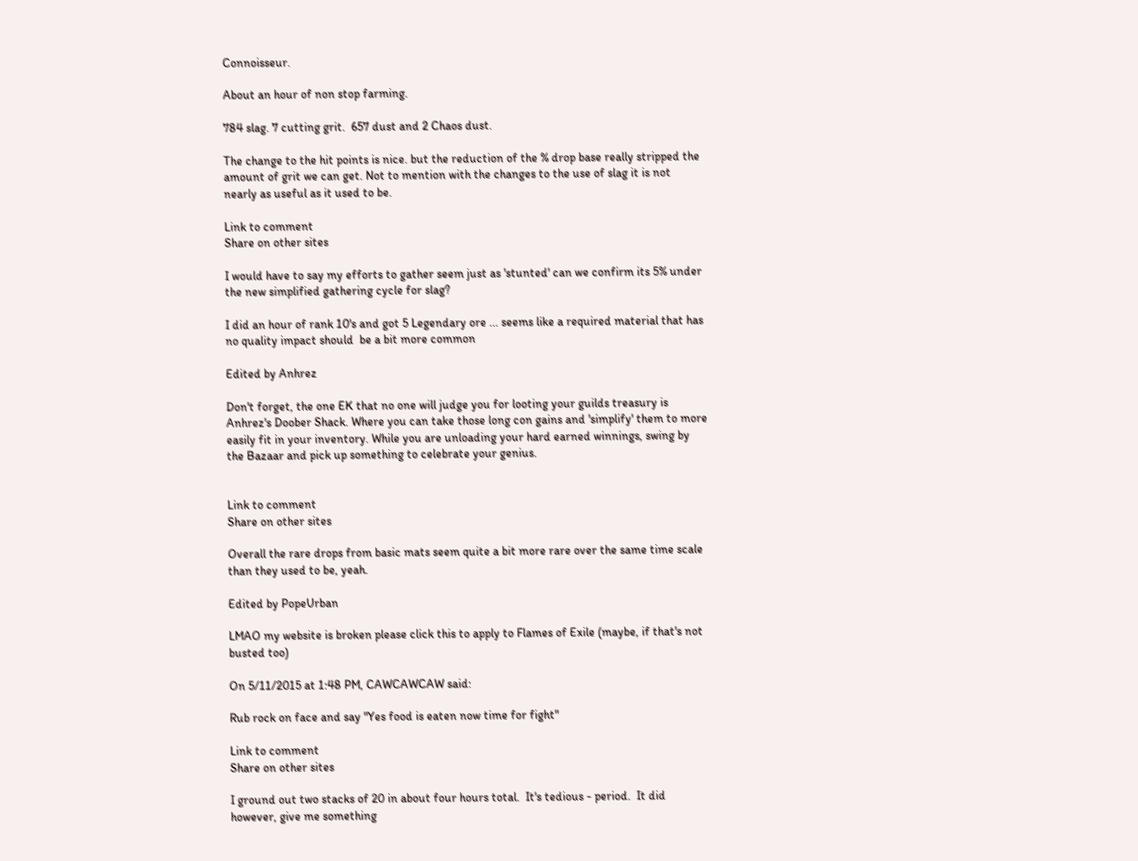Connoisseur.

About an hour of non stop farming.

784 slag. 7 cutting grit.  657 dust and 2 Chaos dust.

The change to the hit points is nice. but the reduction of the % drop base really stripped the amount of grit we can get. Not to mention with the changes to the use of slag it is not nearly as useful as it used to be.

Link to comment
Share on other sites

I would have to say my efforts to gather seem just as 'stunted' can we confirm its 5% under the new simplified gathering cycle for slag?

I did an hour of rank 10's and got 5 Legendary ore ... seems like a required material that has no quality impact should  be a bit more common

Edited by Anhrez

Don't forget, the one EK that no one will judge you for looting your guilds treasury is Anhrez's Doober Shack. Where you can take those long con gains and 'simplify' them to more easily fit in your inventory. While you are unloading your hard earned winnings, swing by the Bazaar and pick up something to celebrate your genius.


Link to comment
Share on other sites

Overall the rare drops from basic mats seem quite a bit more rare over the same time scale than they used to be, yeah.

Edited by PopeUrban

LMAO my website is broken please click this to apply to Flames of Exile (maybe, if that's not busted too)

On 5/11/2015 at 1:48 PM, CAWCAWCAW said:

Rub rock on face and say "Yes food is eaten now time for fight"

Link to comment
Share on other sites

I ground out two stacks of 20 in about four hours total.  It's tedious - period.  It did however, give me something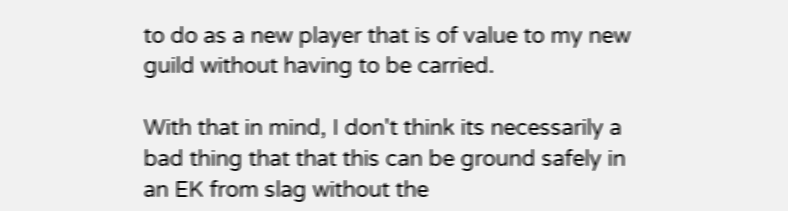to do as a new player that is of value to my new guild without having to be carried.

With that in mind, I don't think its necessarily a bad thing that that this can be ground safely in an EK from slag without the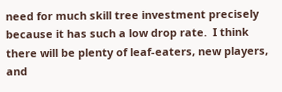need for much skill tree investment precisely because it has such a low drop rate.  I think there will be plenty of leaf-eaters, new players, and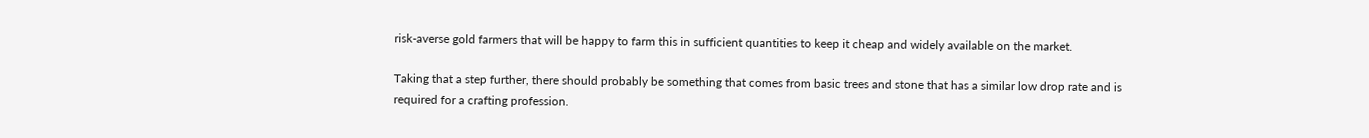risk-averse gold farmers that will be happy to farm this in sufficient quantities to keep it cheap and widely available on the market.

Taking that a step further, there should probably be something that comes from basic trees and stone that has a similar low drop rate and is required for a crafting profession.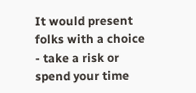It would present folks with a choice - take a risk or spend your time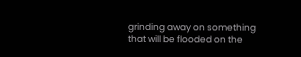grinding away on something that will be flooded on the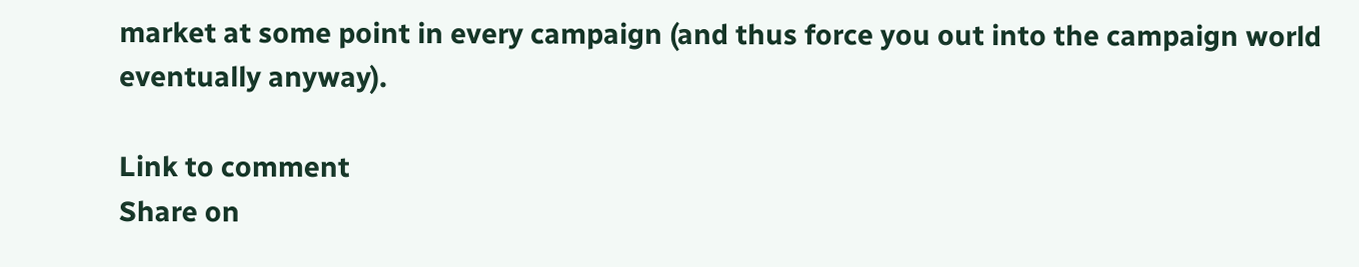market at some point in every campaign (and thus force you out into the campaign world eventually anyway).

Link to comment
Share on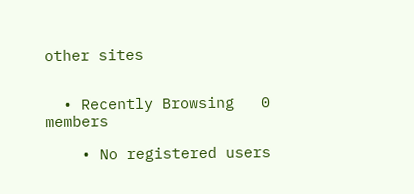other sites


  • Recently Browsing   0 members

    • No registered users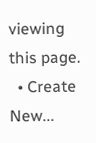viewing this page.
  • Create New...